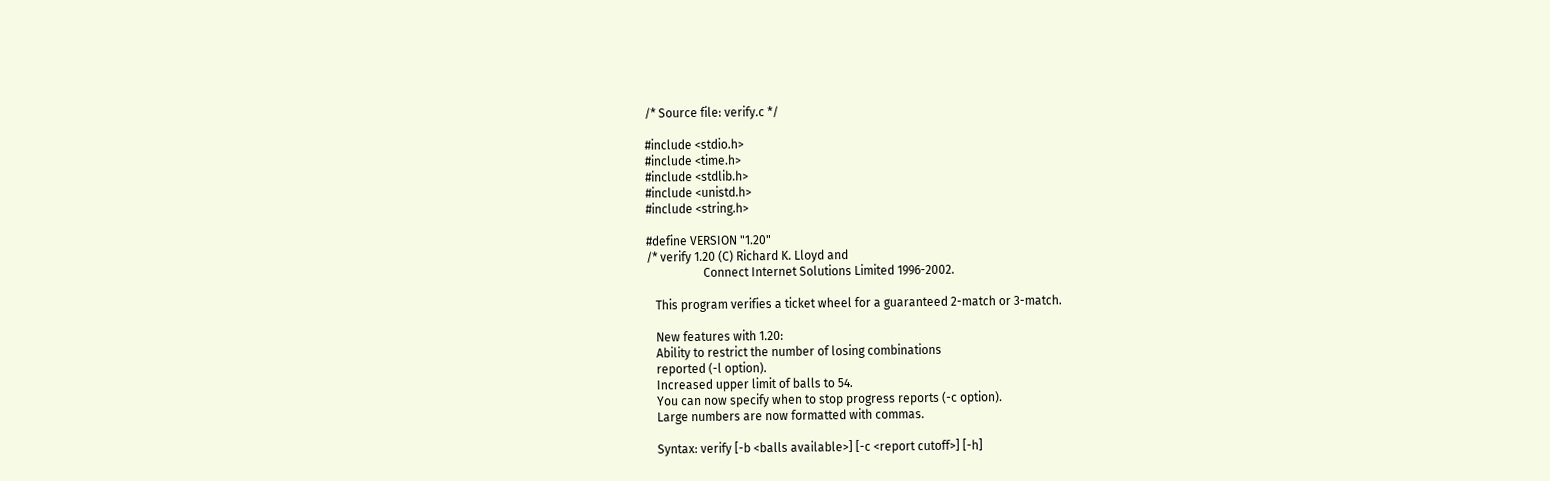/* Source file: verify.c */

#include <stdio.h>
#include <time.h>
#include <stdlib.h>
#include <unistd.h>
#include <string.h>

#define VERSION "1.20"
/* verify 1.20 (C) Richard K. Lloyd and
                   Connect Internet Solutions Limited 1996-2002.

   This program verifies a ticket wheel for a guaranteed 2-match or 3-match.

   New features with 1.20:
   Ability to restrict the number of losing combinations
   reported (-l option).
   Increased upper limit of balls to 54.
   You can now specify when to stop progress reports (-c option).
   Large numbers are now formatted with commas.

   Syntax: verify [-b <balls available>] [-c <report cutoff>] [-h]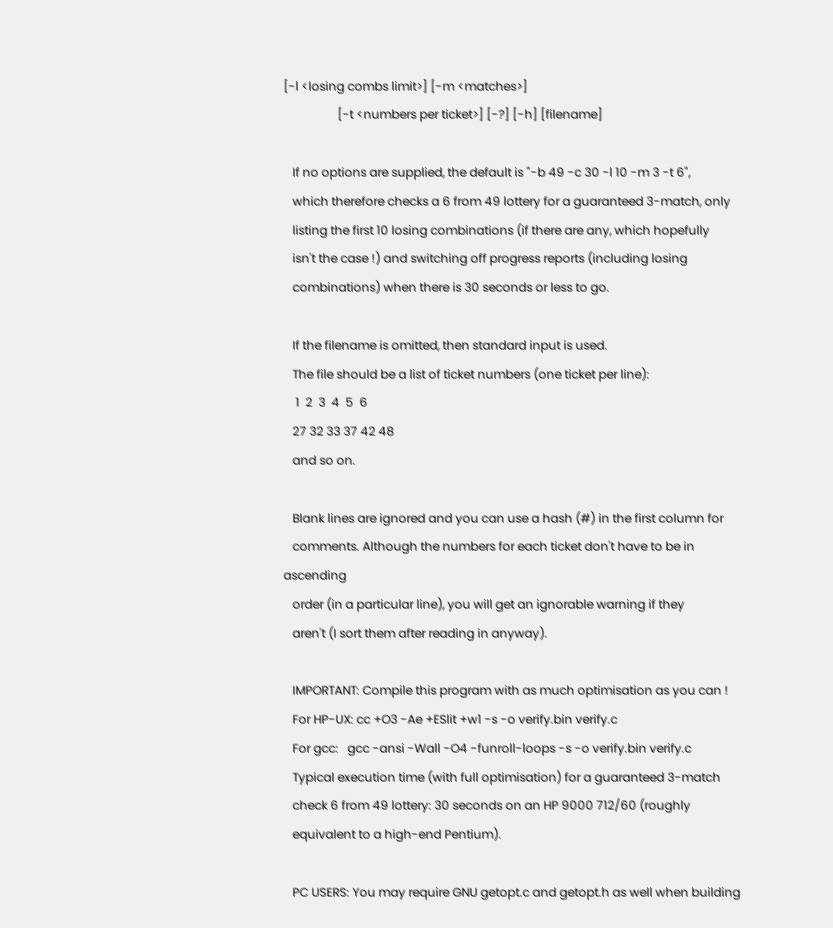[-l <losing combs limit>] [-m <matches>]
                  [-t <numbers per ticket>] [-?] [-h] [filename]

   If no options are supplied, the default is "-b 49 -c 30 -l 10 -m 3 -t 6",
   which therefore checks a 6 from 49 lottery for a guaranteed 3-match, only
   listing the first 10 losing combinations (if there are any, which hopefully
   isn't the case !) and switching off progress reports (including losing
   combinations) when there is 30 seconds or less to go.

   If the filename is omitted, then standard input is used.
   The file should be a list of ticket numbers (one ticket per line):
    1  2  3  4  5  6
   27 32 33 37 42 48
   and so on.

   Blank lines are ignored and you can use a hash (#) in the first column for
   comments. Although the numbers for each ticket don't have to be in ascending
   order (in a particular line), you will get an ignorable warning if they
   aren't (I sort them after reading in anyway).

   IMPORTANT: Compile this program with as much optimisation as you can !
   For HP-UX: cc +O3 -Ae +ESlit +w1 -s -o verify.bin verify.c
   For gcc:   gcc -ansi -Wall -O4 -funroll-loops -s -o verify.bin verify.c
   Typical execution time (with full optimisation) for a guaranteed 3-match
   check 6 from 49 lottery: 30 seconds on an HP 9000 712/60 (roughly
   equivalent to a high-end Pentium).

   PC USERS: You may require GNU getopt.c and getopt.h as well when building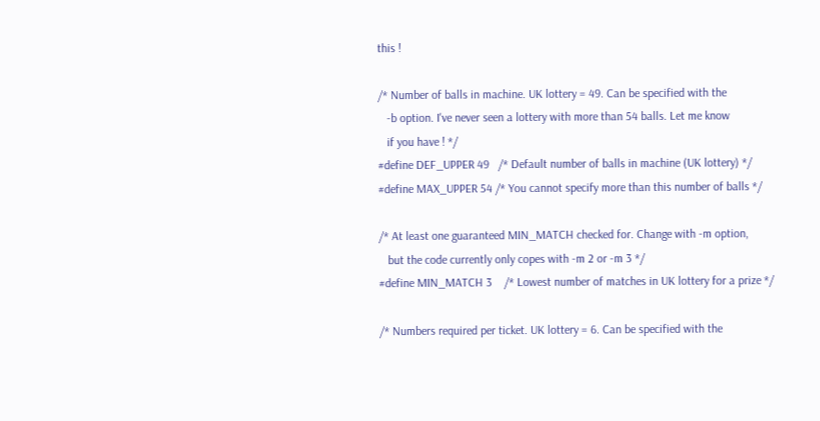this !

/* Number of balls in machine. UK lottery = 49. Can be specified with the
   -b option. I've never seen a lottery with more than 54 balls. Let me know
   if you have ! */
#define DEF_UPPER 49   /* Default number of balls in machine (UK lottery) */
#define MAX_UPPER 54 /* You cannot specify more than this number of balls */

/* At least one guaranteed MIN_MATCH checked for. Change with -m option,
   but the code currently only copes with -m 2 or -m 3 */
#define MIN_MATCH 3    /* Lowest number of matches in UK lottery for a prize */

/* Numbers required per ticket. UK lottery = 6. Can be specified with the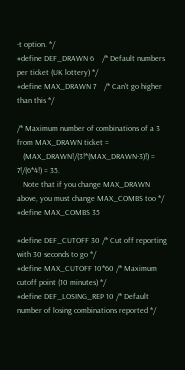-t option. */
#define DEF_DRAWN 6    /* Default numbers per ticket (UK lottery) */
#define MAX_DRAWN 7    /* Can't go higher than this */

/* Maximum number of combinations of a 3 from MAX_DRAWN ticket =
   (MAX_DRAWN!/(3!*(MAX_DRAWN-3)!) = 7!/(6*4!) = 35.
   Note that if you change MAX_DRAWN above, you must change MAX_COMBS too */
#define MAX_COMBS 35

#define DEF_CUTOFF 30 /* Cut off reporting with 30 seconds to go */
#define MAX_CUTOFF 10*60 /* Maximum cutoff point (10 minutes) */
#define DEF_LOSING_REP 10 /* Default number of losing combinations reported */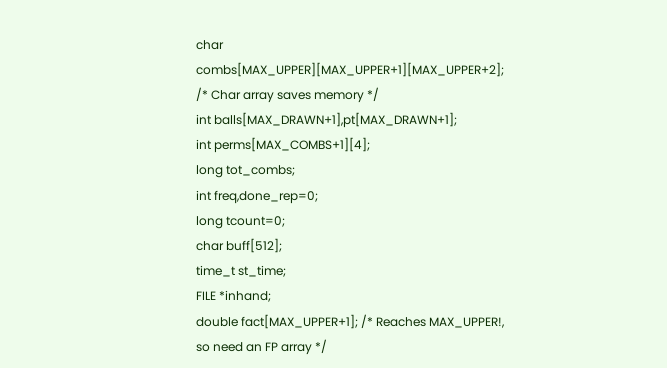char combs[MAX_UPPER][MAX_UPPER+1][MAX_UPPER+2]; /* Char array saves memory */
int balls[MAX_DRAWN+1],pt[MAX_DRAWN+1];
int perms[MAX_COMBS+1][4];
long tot_combs;
int freq,done_rep=0;
long tcount=0;
char buff[512];
time_t st_time;
FILE *inhand;
double fact[MAX_UPPER+1]; /* Reaches MAX_UPPER!, so need an FP array */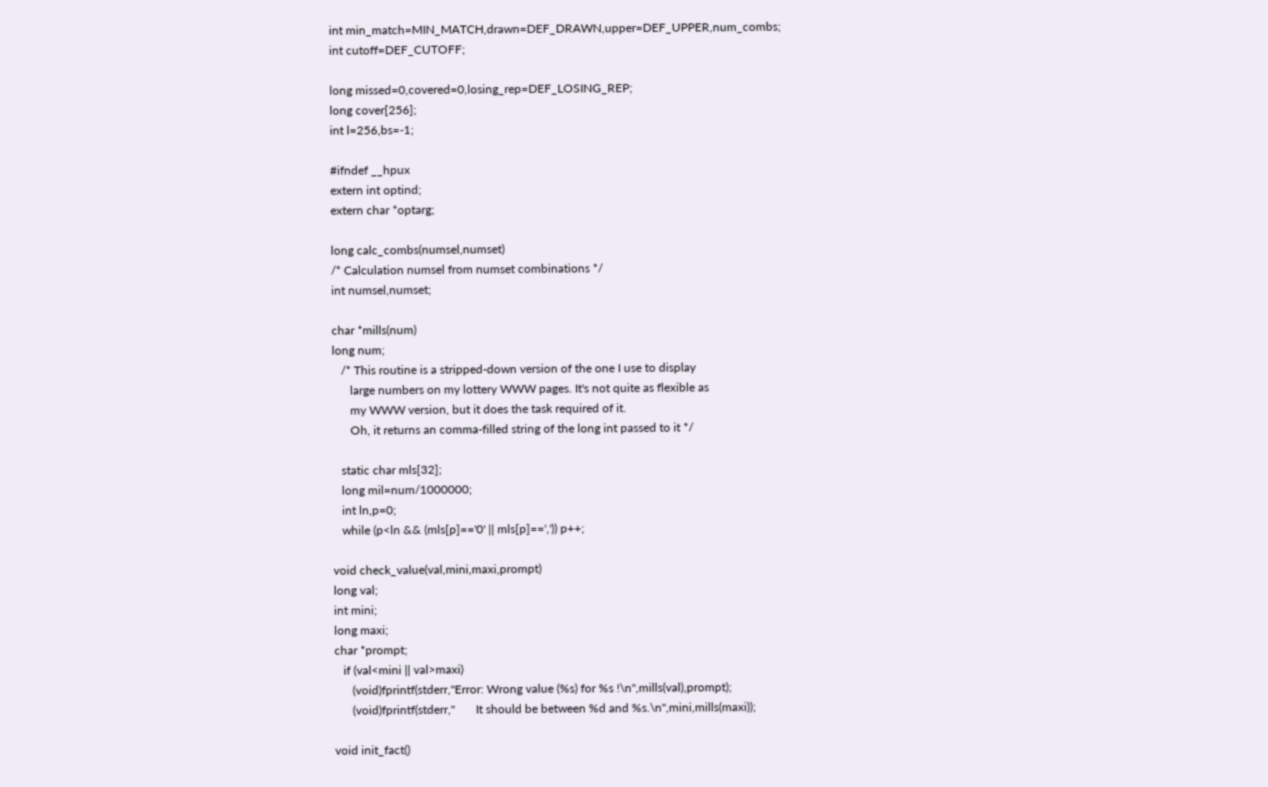int min_match=MIN_MATCH,drawn=DEF_DRAWN,upper=DEF_UPPER,num_combs;
int cutoff=DEF_CUTOFF;

long missed=0,covered=0,losing_rep=DEF_LOSING_REP;
long cover[256];
int l=256,bs=-1;

#ifndef __hpux
extern int optind;
extern char *optarg;

long calc_combs(numsel,numset)
/* Calculation numsel from numset combinations */
int numsel,numset;

char *mills(num)
long num;
   /* This routine is a stripped-down version of the one I use to display
      large numbers on my lottery WWW pages. It's not quite as flexible as
      my WWW version, but it does the task required of it.
      Oh, it returns an comma-filled string of the long int passed to it */

   static char mls[32];
   long mil=num/1000000;
   int ln,p=0;
   while (p<ln && (mls[p]=='0' || mls[p]==',')) p++;

void check_value(val,mini,maxi,prompt)
long val;
int mini;
long maxi;
char *prompt;
   if (val<mini || val>maxi)
      (void)fprintf(stderr,"Error: Wrong value (%s) for %s !\n",mills(val),prompt);
      (void)fprintf(stderr,"       It should be between %d and %s.\n",mini,mills(maxi));

void init_fact()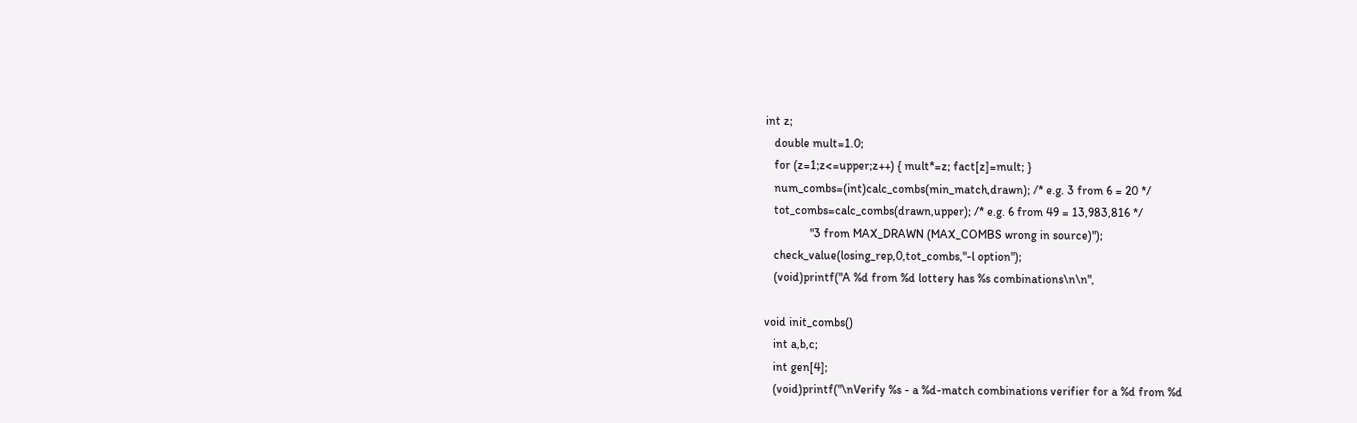int z;
   double mult=1.0;
   for (z=1;z<=upper;z++) { mult*=z; fact[z]=mult; }
   num_combs=(int)calc_combs(min_match,drawn); /* e.g. 3 from 6 = 20 */
   tot_combs=calc_combs(drawn,upper); /* e.g. 6 from 49 = 13,983,816 */
               "3 from MAX_DRAWN (MAX_COMBS wrong in source)");
   check_value(losing_rep,0,tot_combs,"-l option");
   (void)printf("A %d from %d lottery has %s combinations\n\n",

void init_combs()
   int a,b,c;
   int gen[4];
   (void)printf("\nVerify %s - a %d-match combinations verifier for a %d from %d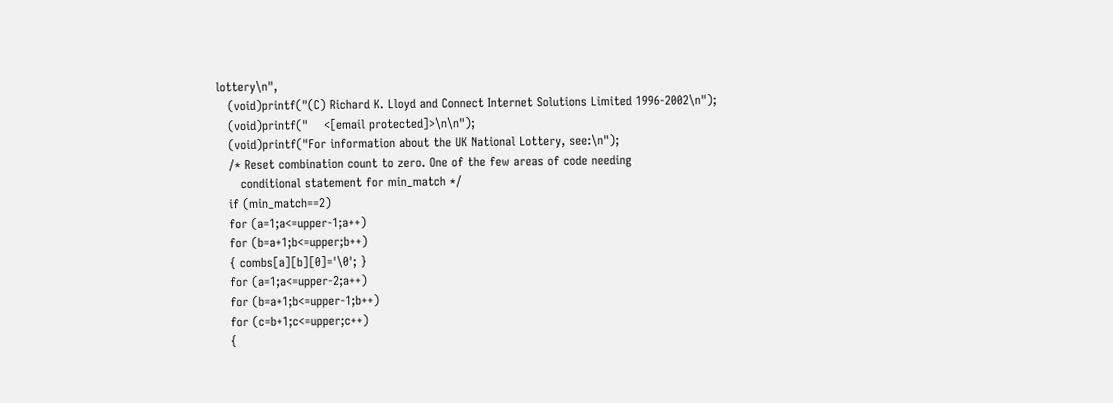lottery\n",
   (void)printf("(C) Richard K. Lloyd and Connect Internet Solutions Limited 1996-2002\n");
   (void)printf("    <[email protected]>\n\n");
   (void)printf("For information about the UK National Lottery, see:\n");
   /* Reset combination count to zero. One of the few areas of code needing
      conditional statement for min_match */
   if (min_match==2)
   for (a=1;a<=upper-1;a++)
   for (b=a+1;b<=upper;b++)
   { combs[a][b][0]='\0'; }
   for (a=1;a<=upper-2;a++)
   for (b=a+1;b<=upper-1;b++)
   for (c=b+1;c<=upper;c++)
   {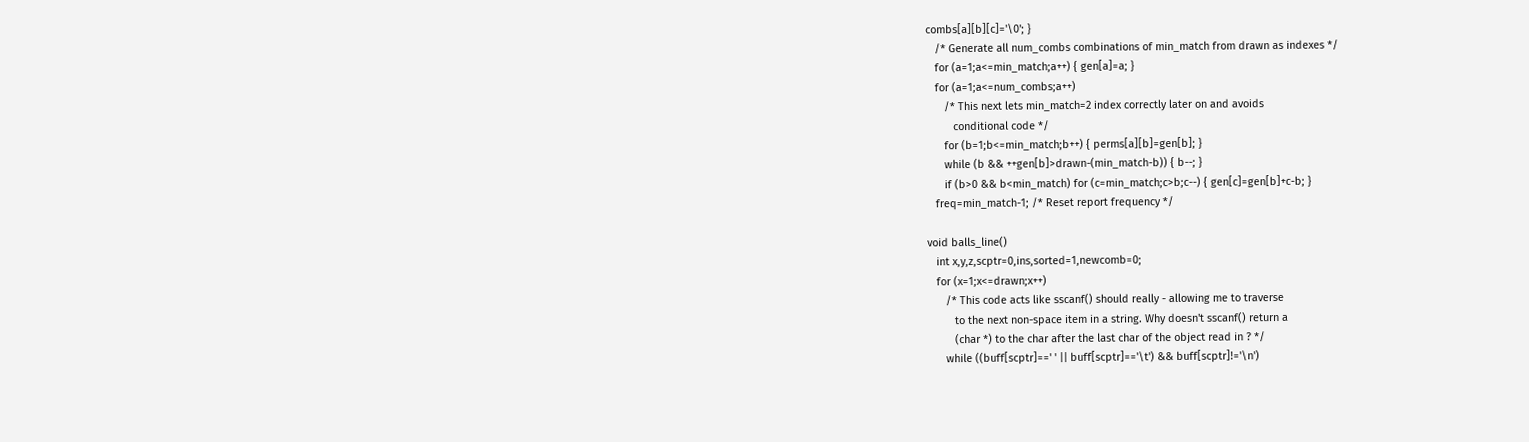combs[a][b][c]='\0'; }
   /* Generate all num_combs combinations of min_match from drawn as indexes */
   for (a=1;a<=min_match;a++) { gen[a]=a; }
   for (a=1;a<=num_combs;a++)
      /* This next lets min_match=2 index correctly later on and avoids
         conditional code */
      for (b=1;b<=min_match;b++) { perms[a][b]=gen[b]; }
      while (b && ++gen[b]>drawn-(min_match-b)) { b--; }
      if (b>0 && b<min_match) for (c=min_match;c>b;c--) { gen[c]=gen[b]+c-b; }
   freq=min_match-1; /* Reset report frequency */

void balls_line()
   int x,y,z,scptr=0,ins,sorted=1,newcomb=0;
   for (x=1;x<=drawn;x++)
      /* This code acts like sscanf() should really - allowing me to traverse
         to the next non-space item in a string. Why doesn't sscanf() return a
         (char *) to the char after the last char of the object read in ? */
      while ((buff[scptr]==' ' || buff[scptr]=='\t') && buff[scptr]!='\n')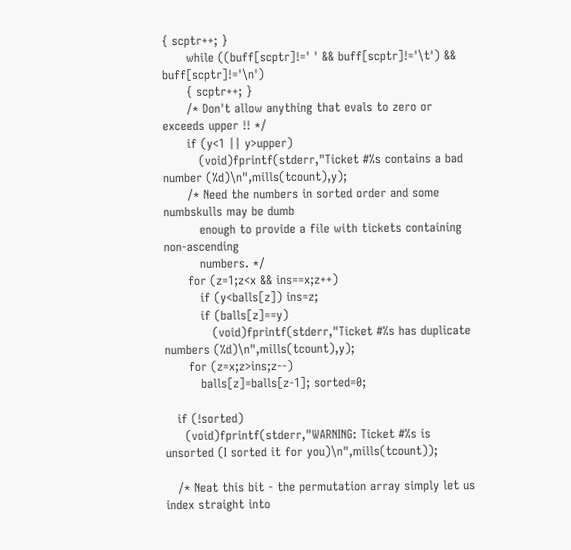{ scptr++; }
      while ((buff[scptr]!=' ' && buff[scptr]!='\t') && buff[scptr]!='\n')
      { scptr++; }
      /* Don't allow anything that evals to zero or exceeds upper !! */
      if (y<1 || y>upper)
         (void)fprintf(stderr,"Ticket #%s contains a bad number (%d)\n",mills(tcount),y);
      /* Need the numbers in sorted order and some numbskulls may be dumb
         enough to provide a file with tickets containing non-ascending
         numbers. */
      for (z=1;z<x && ins==x;z++)
         if (y<balls[z]) ins=z;
         if (balls[z]==y)
            (void)fprintf(stderr,"Ticket #%s has duplicate numbers (%d)\n",mills(tcount),y);
      for (z=x;z>ins;z--)
         balls[z]=balls[z-1]; sorted=0;

   if (!sorted)
     (void)fprintf(stderr,"WARNING: Ticket #%s is unsorted (I sorted it for you)\n",mills(tcount));

   /* Neat this bit - the permutation array simply let us index straight into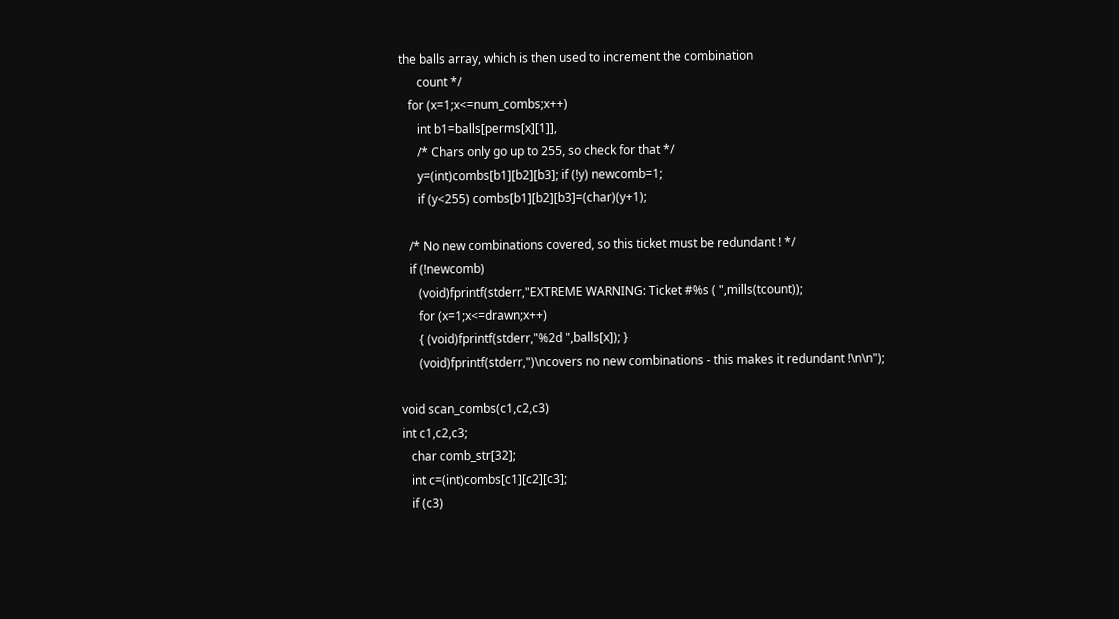the balls array, which is then used to increment the combination
      count */
   for (x=1;x<=num_combs;x++)
      int b1=balls[perms[x][1]],
      /* Chars only go up to 255, so check for that */
      y=(int)combs[b1][b2][b3]; if (!y) newcomb=1;
      if (y<255) combs[b1][b2][b3]=(char)(y+1);

   /* No new combinations covered, so this ticket must be redundant ! */
   if (!newcomb)
      (void)fprintf(stderr,"EXTREME WARNING: Ticket #%s ( ",mills(tcount));
      for (x=1;x<=drawn;x++)
      { (void)fprintf(stderr,"%2d ",balls[x]); }
      (void)fprintf(stderr,")\ncovers no new combinations - this makes it redundant !\n\n");

void scan_combs(c1,c2,c3)
int c1,c2,c3;
   char comb_str[32];
   int c=(int)combs[c1][c2][c3];
   if (c3)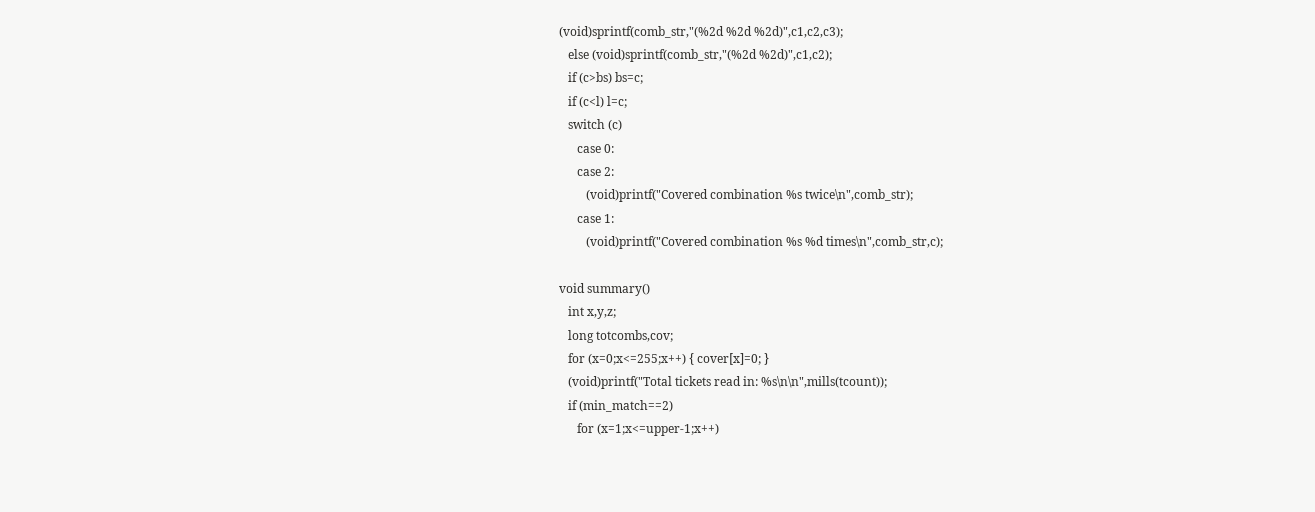(void)sprintf(comb_str,"(%2d %2d %2d)",c1,c2,c3);
   else (void)sprintf(comb_str,"(%2d %2d)",c1,c2);
   if (c>bs) bs=c;
   if (c<l) l=c;
   switch (c)
      case 0:
      case 2:
         (void)printf("Covered combination %s twice\n",comb_str);
      case 1:
         (void)printf("Covered combination %s %d times\n",comb_str,c);

void summary()
   int x,y,z;
   long totcombs,cov;
   for (x=0;x<=255;x++) { cover[x]=0; }
   (void)printf("Total tickets read in: %s\n\n",mills(tcount));
   if (min_match==2)
      for (x=1;x<=upper-1;x++)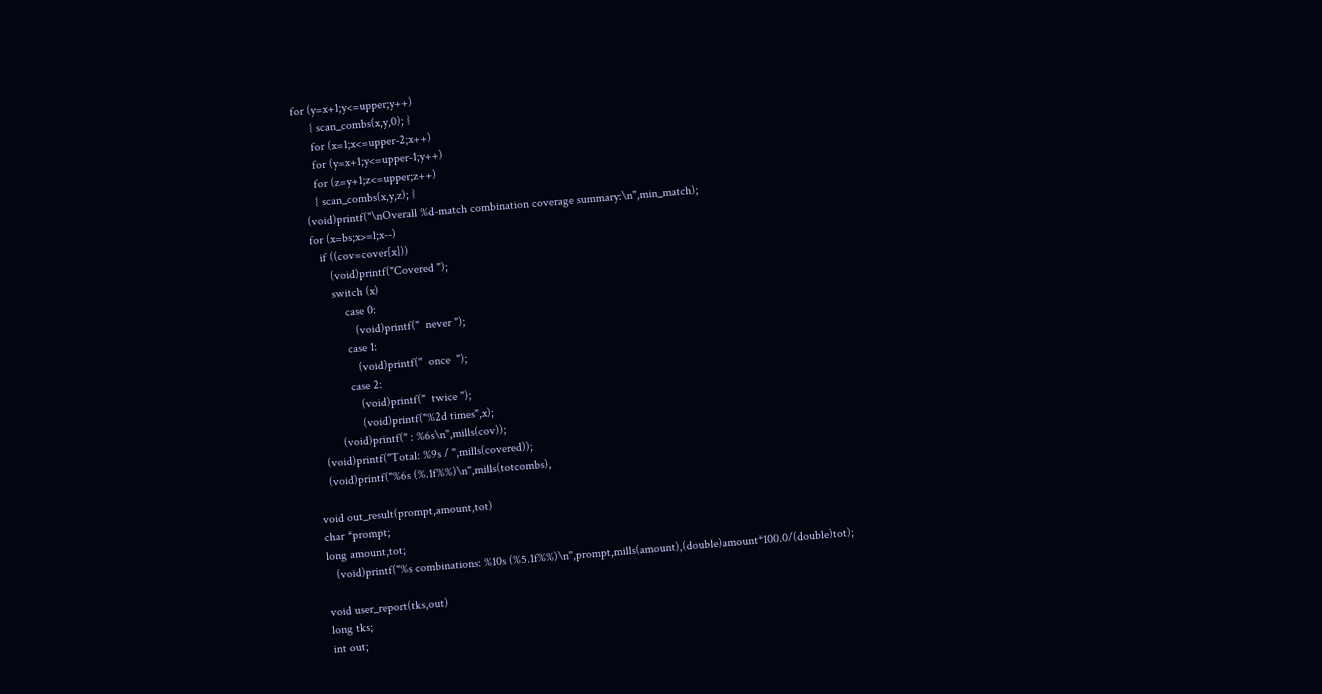for (y=x+1;y<=upper;y++)
      { scan_combs(x,y,0); }
      for (x=1;x<=upper-2;x++)
      for (y=x+1;y<=upper-1;y++)
      for (z=y+1;z<=upper;z++)
      { scan_combs(x,y,z); }
   (void)printf("\nOverall %d-match combination coverage summary:\n",min_match);
   for (x=bs;x>=l;x--)
      if ((cov=cover[x]))
         (void)printf("Covered ");
         switch (x)
             case 0:
                (void)printf("  never ");
             case 1:
                (void)printf("  once  ");
             case 2:
                (void)printf("  twice ");
                (void)printf("%2d times",x);
         (void)printf(" : %6s\n",mills(cov));
   (void)printf("Total: %9s / ",mills(covered));
   (void)printf("%6s (%.1f%%)\n",mills(totcombs),

void out_result(prompt,amount,tot)
char *prompt;
long amount,tot;
   (void)printf("%s combinations: %10s (%5.1f%%)\n",prompt,mills(amount),(double)amount*100.0/(double)tot);

void user_report(tks,out)
long tks;
int out;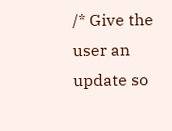/* Give the user an update so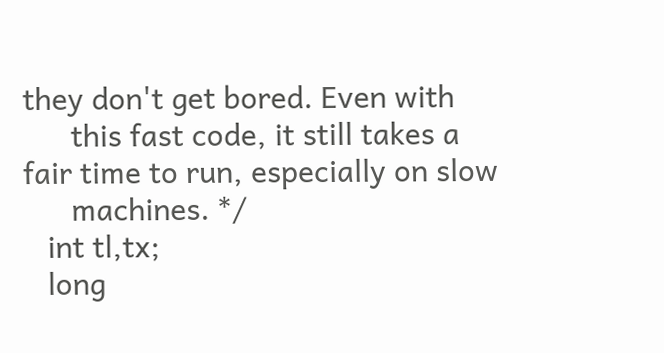they don't get bored. Even with
      this fast code, it still takes a fair time to run, especially on slow
      machines. */
   int tl,tx;
   long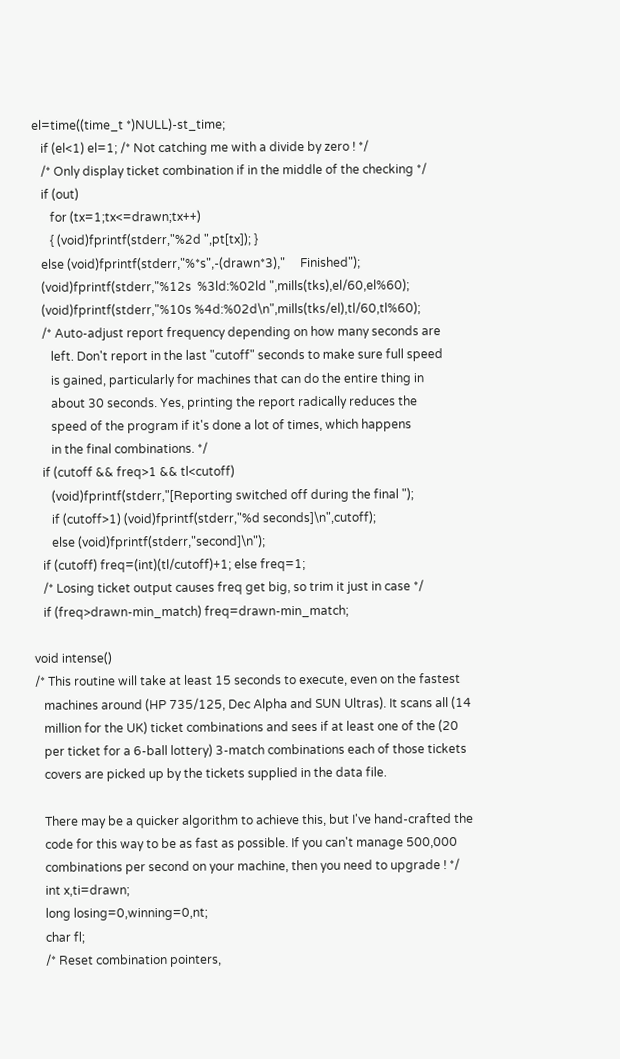el=time((time_t *)NULL)-st_time;
   if (el<1) el=1; /* Not catching me with a divide by zero ! */
   /* Only display ticket combination if in the middle of the checking */
   if (out)
      for (tx=1;tx<=drawn;tx++)
      { (void)fprintf(stderr,"%2d ",pt[tx]); }
   else (void)fprintf(stderr,"%*s",-(drawn*3),"     Finished");
   (void)fprintf(stderr,"%12s  %3ld:%02ld ",mills(tks),el/60,el%60);
   (void)fprintf(stderr,"%10s %4d:%02d\n",mills(tks/el),tl/60,tl%60);
   /* Auto-adjust report frequency depending on how many seconds are
      left. Don't report in the last "cutoff" seconds to make sure full speed
      is gained, particularly for machines that can do the entire thing in
      about 30 seconds. Yes, printing the report radically reduces the
      speed of the program if it's done a lot of times, which happens
      in the final combinations. */
   if (cutoff && freq>1 && tl<cutoff)
      (void)fprintf(stderr,"[Reporting switched off during the final ");
      if (cutoff>1) (void)fprintf(stderr,"%d seconds]\n",cutoff);
      else (void)fprintf(stderr,"second]\n");
   if (cutoff) freq=(int)(tl/cutoff)+1; else freq=1;
   /* Losing ticket output causes freq get big, so trim it just in case */
   if (freq>drawn-min_match) freq=drawn-min_match;

void intense()
/* This routine will take at least 15 seconds to execute, even on the fastest
   machines around (HP 735/125, Dec Alpha and SUN Ultras). It scans all (14
   million for the UK) ticket combinations and sees if at least one of the (20
   per ticket for a 6-ball lottery) 3-match combinations each of those tickets
   covers are picked up by the tickets supplied in the data file.

   There may be a quicker algorithm to achieve this, but I've hand-crafted the
   code for this way to be as fast as possible. If you can't manage 500,000
   combinations per second on your machine, then you need to upgrade ! */
   int x,ti=drawn;
   long losing=0,winning=0,nt;
   char fl;
   /* Reset combination pointers,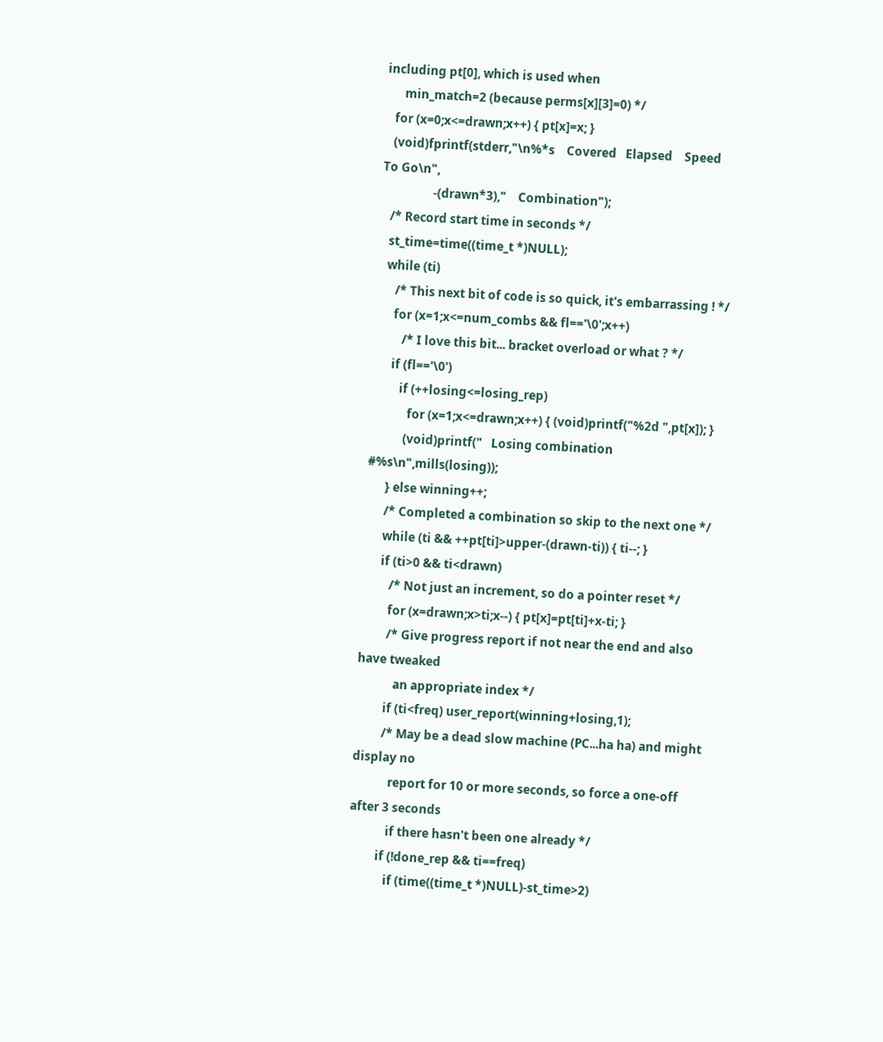including pt[0], which is used when
      min_match=2 (because perms[x][3]=0) */
   for (x=0;x<=drawn;x++) { pt[x]=x; }
   (void)fprintf(stderr,"\n%*s    Covered   Elapsed    Speed    To Go\n",
                 -(drawn*3),"    Combination");
   /* Record start time in seconds */
   st_time=time((time_t *)NULL);
   while (ti)
      /* This next bit of code is so quick, it's embarrassing ! */
      for (x=1;x<=num_combs && fl=='\0';x++)
         /* I love this bit... bracket overload or what ? */
      if (fl=='\0')
         if (++losing<=losing_rep)
            for (x=1;x<=drawn;x++) { (void)printf("%2d ",pt[x]); }
           (void)printf("   Losing combination #%s\n",mills(losing));
      } else winning++;
      /* Completed a combination so skip to the next one */
      while (ti && ++pt[ti]>upper-(drawn-ti)) { ti--; }
      if (ti>0 && ti<drawn)
         /* Not just an increment, so do a pointer reset */
         for (x=drawn;x>ti;x--) { pt[x]=pt[ti]+x-ti; }
         /* Give progress report if not near the end and also have tweaked
            an appropriate index */
         if (ti<freq) user_report(winning+losing,1);
         /* May be a dead slow machine (PC...ha ha) and might display no
            report for 10 or more seconds, so force a one-off after 3 seconds
            if there hasn't been one already */
         if (!done_rep && ti==freq)
            if (time((time_t *)NULL)-st_time>2)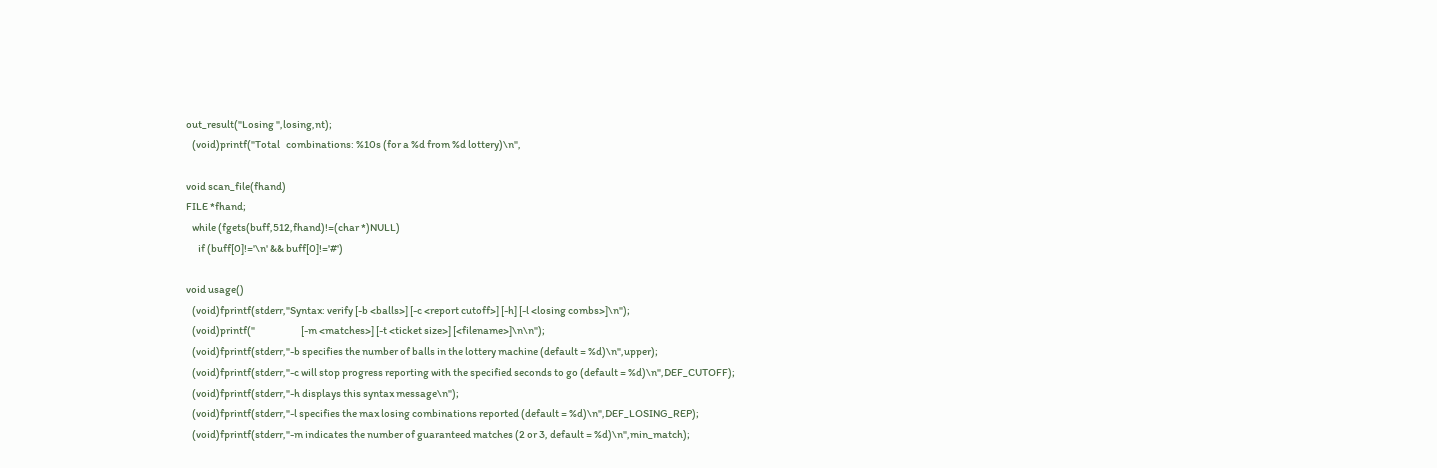out_result("Losing ",losing,nt);
   (void)printf("Total   combinations: %10s (for a %d from %d lottery)\n",

void scan_file(fhand)
FILE *fhand;
   while (fgets(buff,512,fhand)!=(char *)NULL)
      if (buff[0]!='\n' && buff[0]!='#')

void usage()
   (void)fprintf(stderr,"Syntax: verify [-b <balls>] [-c <report cutoff>] [-h] [-l <losing combs>]\n");
   (void)printf("                       [-m <matches>] [-t <ticket size>] [<filename>]\n\n");
   (void)fprintf(stderr,"-b specifies the number of balls in the lottery machine (default = %d)\n",upper);
   (void)fprintf(stderr,"-c will stop progress reporting with the specified seconds to go (default = %d)\n",DEF_CUTOFF);
   (void)fprintf(stderr,"-h displays this syntax message\n");
   (void)fprintf(stderr,"-l specifies the max losing combinations reported (default = %d)\n",DEF_LOSING_REP);
   (void)fprintf(stderr,"-m indicates the number of guaranteed matches (2 or 3, default = %d)\n",min_match);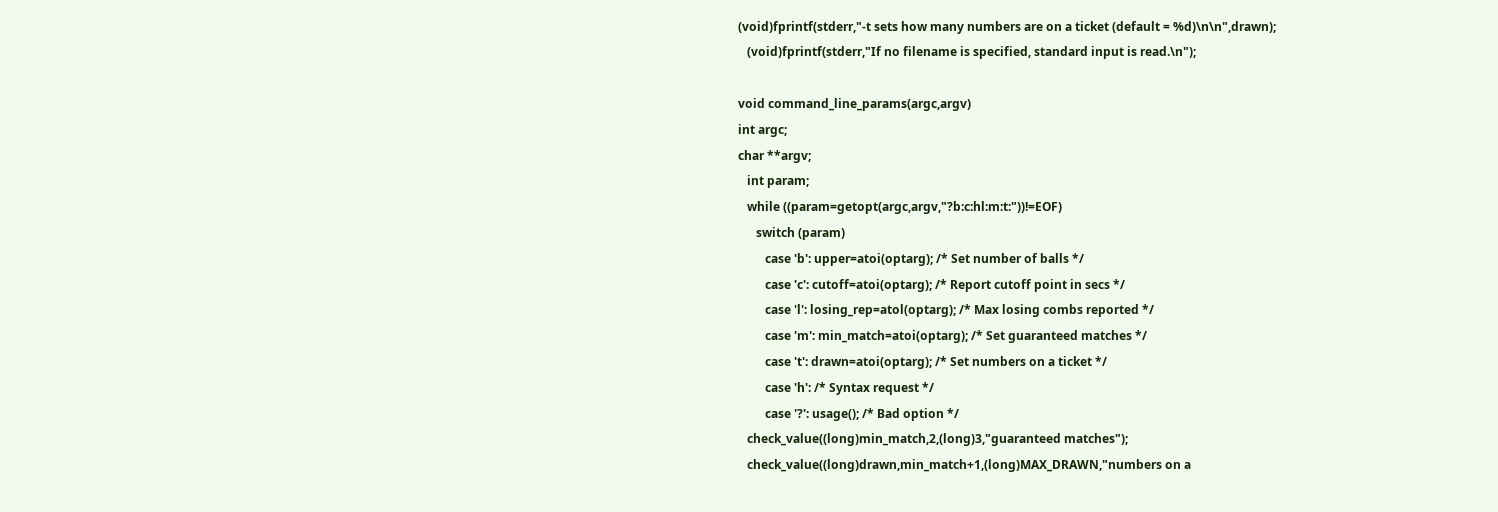(void)fprintf(stderr,"-t sets how many numbers are on a ticket (default = %d)\n\n",drawn);
   (void)fprintf(stderr,"If no filename is specified, standard input is read.\n");

void command_line_params(argc,argv)
int argc;
char **argv;
   int param;
   while ((param=getopt(argc,argv,"?b:c:hl:m:t:"))!=EOF)
      switch (param)
         case 'b': upper=atoi(optarg); /* Set number of balls */
         case 'c': cutoff=atoi(optarg); /* Report cutoff point in secs */
         case 'l': losing_rep=atol(optarg); /* Max losing combs reported */
         case 'm': min_match=atoi(optarg); /* Set guaranteed matches */
         case 't': drawn=atoi(optarg); /* Set numbers on a ticket */
         case 'h': /* Syntax request */
         case '?': usage(); /* Bad option */
   check_value((long)min_match,2,(long)3,"guaranteed matches");
   check_value((long)drawn,min_match+1,(long)MAX_DRAWN,"numbers on a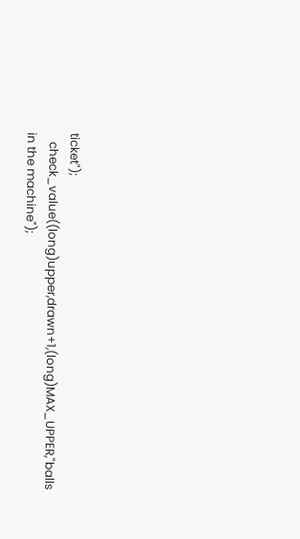ticket");
   check_value((long)upper,drawn+1,(long)MAX_UPPER,"balls in the machine");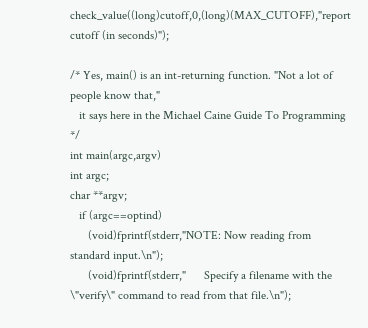check_value((long)cutoff,0,(long)(MAX_CUTOFF),"report cutoff (in seconds)");

/* Yes, main() is an int-returning function. "Not a lot of people know that,"
   it says here in the Michael Caine Guide To Programming */
int main(argc,argv)
int argc;
char **argv;
   if (argc==optind)
      (void)fprintf(stderr,"NOTE: Now reading from standard input.\n");
      (void)fprintf(stderr,"      Specify a filename with the \"verify\" command to read from that file.\n");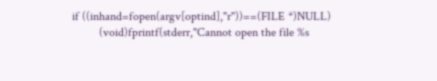if ((inhand=fopen(argv[optind],"r"))==(FILE *)NULL)
         (void)fprintf(stderr,"Cannot open the file %s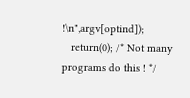!\n",argv[optind]);
   return(0); /* Not many programs do this ! */